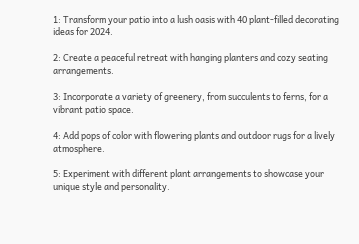1: Transform your patio into a lush oasis with 40 plant-filled decorating ideas for 2024.

2: Create a peaceful retreat with hanging planters and cozy seating arrangements.

3: Incorporate a variety of greenery, from succulents to ferns, for a vibrant patio space.

4: Add pops of color with flowering plants and outdoor rugs for a lively atmosphere.

5: Experiment with different plant arrangements to showcase your unique style and personality.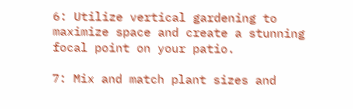6: Utilize vertical gardening to maximize space and create a stunning focal point on your patio.

7: Mix and match plant sizes and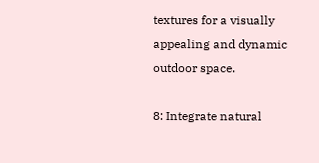textures for a visually appealing and dynamic outdoor space.

8: Integrate natural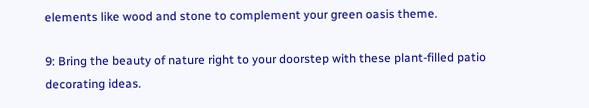elements like wood and stone to complement your green oasis theme.

9: Bring the beauty of nature right to your doorstep with these plant-filled patio decorating ideas.